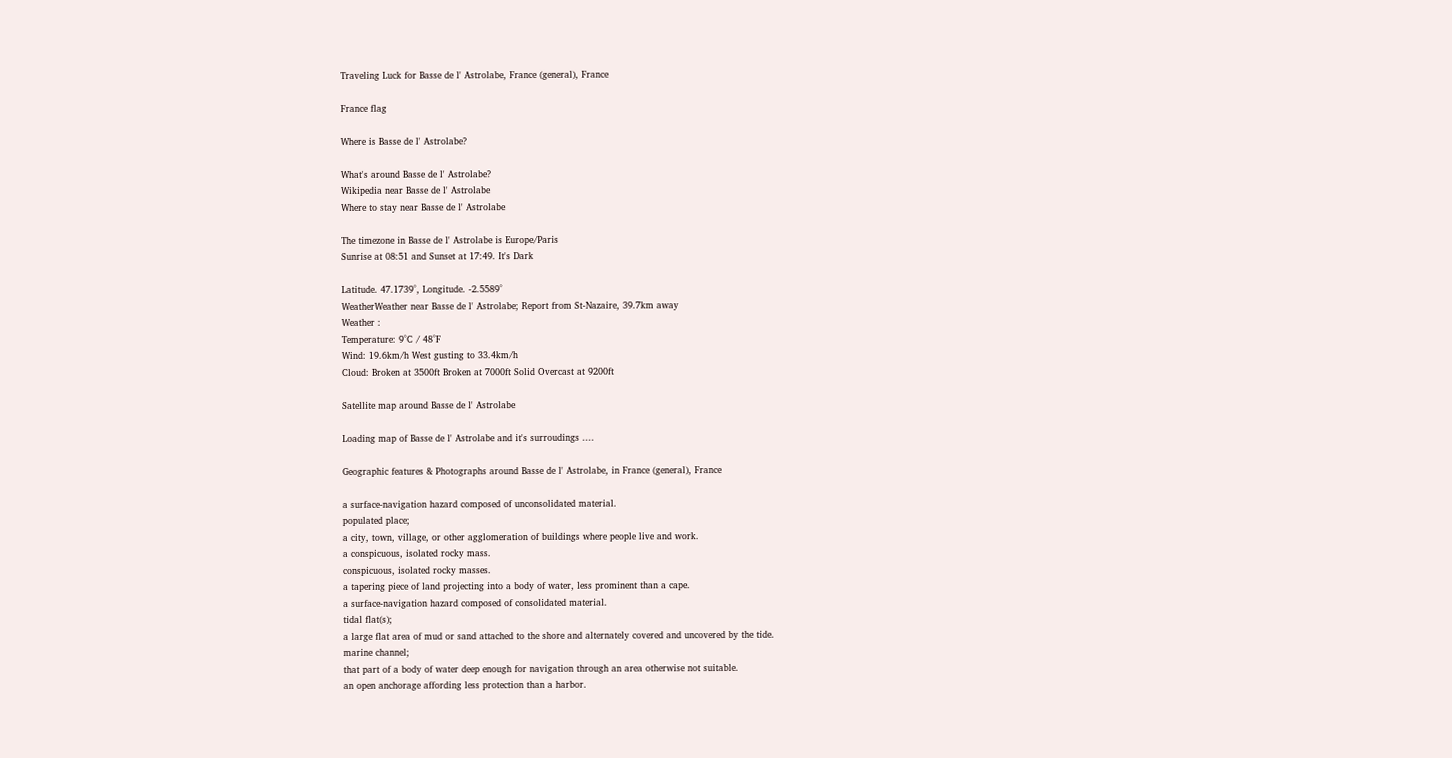Traveling Luck for Basse de l' Astrolabe, France (general), France

France flag

Where is Basse de l' Astrolabe?

What's around Basse de l' Astrolabe?
Wikipedia near Basse de l' Astrolabe
Where to stay near Basse de l' Astrolabe

The timezone in Basse de l' Astrolabe is Europe/Paris
Sunrise at 08:51 and Sunset at 17:49. It's Dark

Latitude. 47.1739°, Longitude. -2.5589°
WeatherWeather near Basse de l' Astrolabe; Report from St-Nazaire, 39.7km away
Weather :
Temperature: 9°C / 48°F
Wind: 19.6km/h West gusting to 33.4km/h
Cloud: Broken at 3500ft Broken at 7000ft Solid Overcast at 9200ft

Satellite map around Basse de l' Astrolabe

Loading map of Basse de l' Astrolabe and it's surroudings ....

Geographic features & Photographs around Basse de l' Astrolabe, in France (general), France

a surface-navigation hazard composed of unconsolidated material.
populated place;
a city, town, village, or other agglomeration of buildings where people live and work.
a conspicuous, isolated rocky mass.
conspicuous, isolated rocky masses.
a tapering piece of land projecting into a body of water, less prominent than a cape.
a surface-navigation hazard composed of consolidated material.
tidal flat(s);
a large flat area of mud or sand attached to the shore and alternately covered and uncovered by the tide.
marine channel;
that part of a body of water deep enough for navigation through an area otherwise not suitable.
an open anchorage affording less protection than a harbor.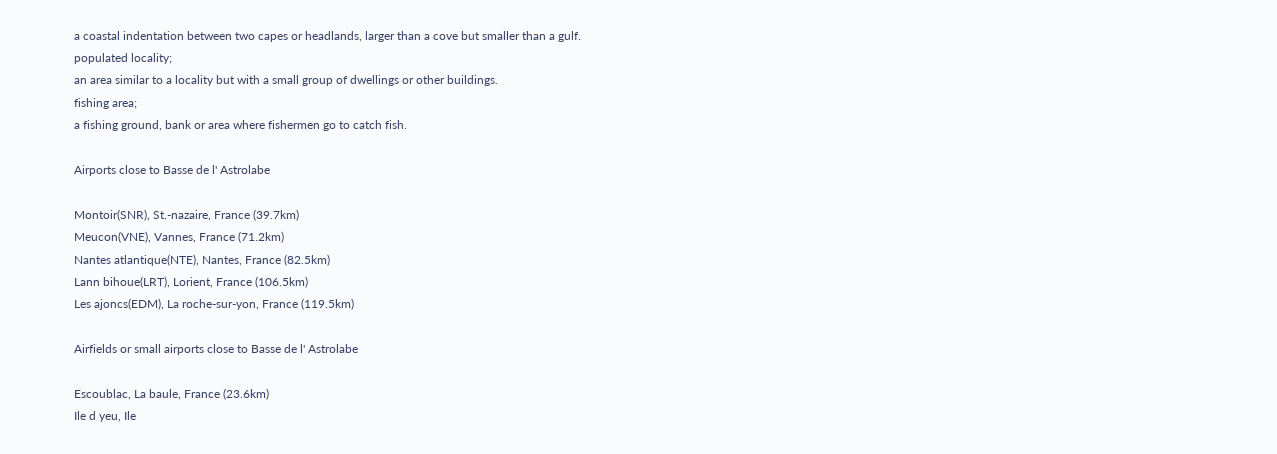a coastal indentation between two capes or headlands, larger than a cove but smaller than a gulf.
populated locality;
an area similar to a locality but with a small group of dwellings or other buildings.
fishing area;
a fishing ground, bank or area where fishermen go to catch fish.

Airports close to Basse de l' Astrolabe

Montoir(SNR), St.-nazaire, France (39.7km)
Meucon(VNE), Vannes, France (71.2km)
Nantes atlantique(NTE), Nantes, France (82.5km)
Lann bihoue(LRT), Lorient, France (106.5km)
Les ajoncs(EDM), La roche-sur-yon, France (119.5km)

Airfields or small airports close to Basse de l' Astrolabe

Escoublac, La baule, France (23.6km)
Ile d yeu, Ile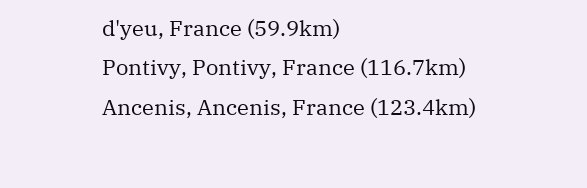d'yeu, France (59.9km)
Pontivy, Pontivy, France (116.7km)
Ancenis, Ancenis, France (123.4km)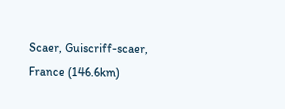Scaer, Guiscriff-scaer, France (146.6km)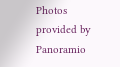Photos provided by Panoramio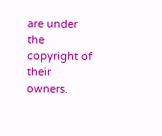are under the copyright of their owners.